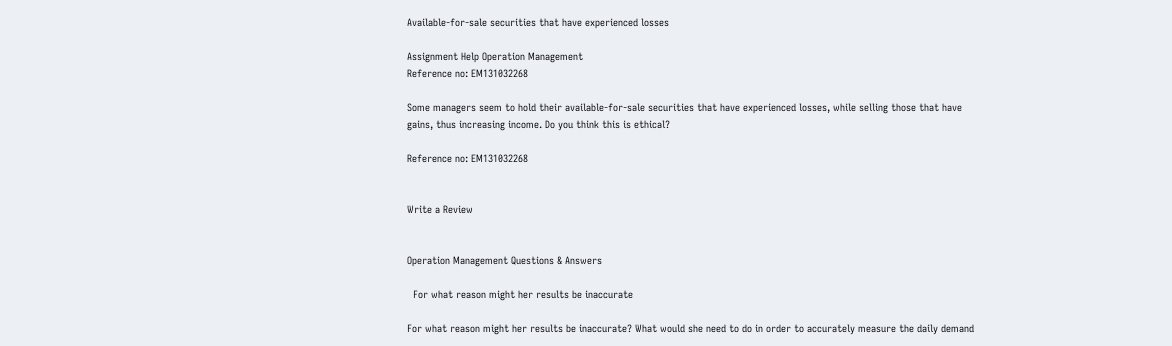Available-for-sale securities that have experienced losses

Assignment Help Operation Management
Reference no: EM131032268

Some managers seem to hold their available-for-sale securities that have experienced losses, while selling those that have gains, thus increasing income. Do you think this is ethical?

Reference no: EM131032268


Write a Review


Operation Management Questions & Answers

  For what reason might her results be inaccurate

For what reason might her results be inaccurate? What would she need to do in order to accurately measure the daily demand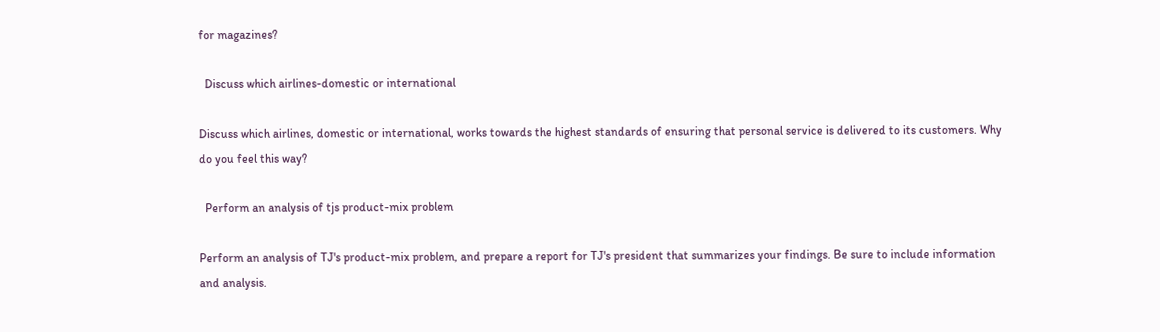for magazines?

  Discuss which airlines-domestic or international

Discuss which airlines, domestic or international, works towards the highest standards of ensuring that personal service is delivered to its customers. Why do you feel this way?

  Perform an analysis of tjs product-mix problem

Perform an analysis of TJ's product-mix problem, and prepare a report for TJ's president that summarizes your findings. Be sure to include information and analysis.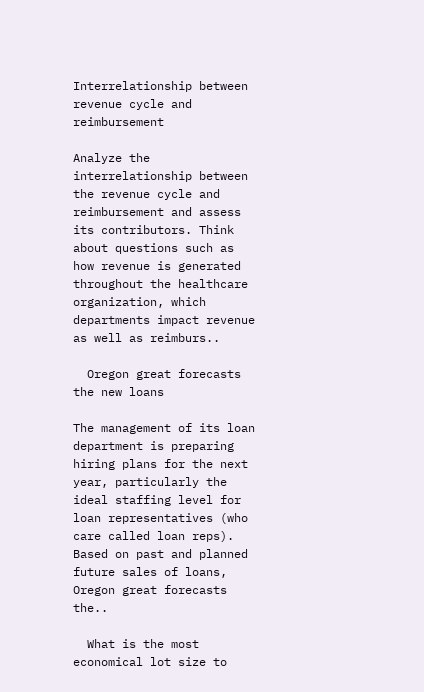Interrelationship between revenue cycle and reimbursement

Analyze the interrelationship between the revenue cycle and reimbursement and assess its contributors. Think about questions such as how revenue is generated throughout the healthcare organization, which departments impact revenue as well as reimburs..

  Oregon great forecasts the new loans

The management of its loan department is preparing hiring plans for the next year, particularly the ideal staffing level for loan representatives (who care called loan reps). Based on past and planned future sales of loans, Oregon great forecasts the..

  What is the most economical lot size to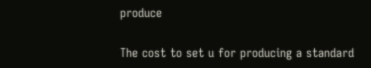produce

The cost to set u for producing a standard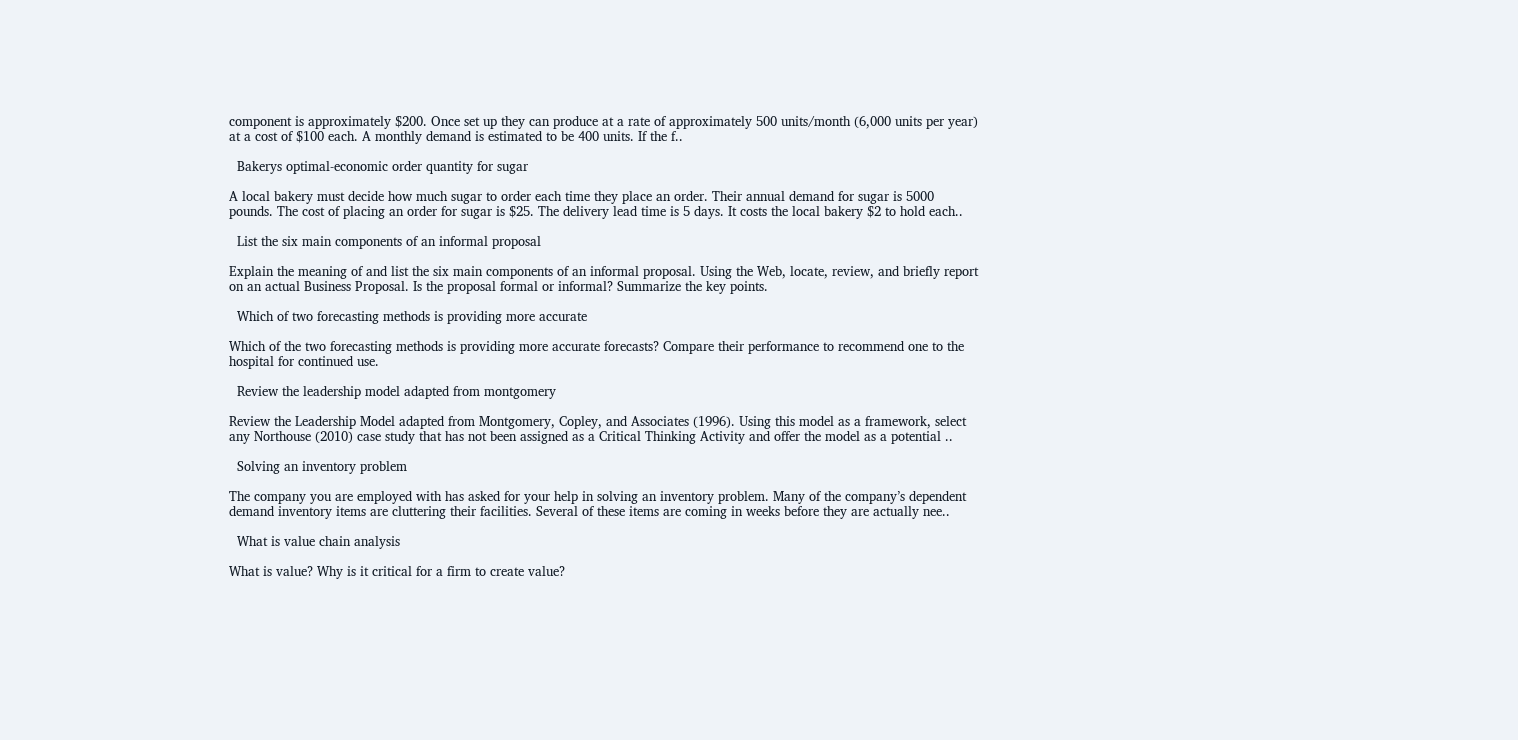component is approximately $200. Once set up they can produce at a rate of approximately 500 units/month (6,000 units per year) at a cost of $100 each. A monthly demand is estimated to be 400 units. If the f..

  Bakerys optimal-economic order quantity for sugar

A local bakery must decide how much sugar to order each time they place an order. Their annual demand for sugar is 5000 pounds. The cost of placing an order for sugar is $25. The delivery lead time is 5 days. It costs the local bakery $2 to hold each..

  List the six main components of an informal proposal

Explain the meaning of and list the six main components of an informal proposal. Using the Web, locate, review, and briefly report on an actual Business Proposal. Is the proposal formal or informal? Summarize the key points.

  Which of two forecasting methods is providing more accurate

Which of the two forecasting methods is providing more accurate forecasts? Compare their performance to recommend one to the hospital for continued use.

  Review the leadership model adapted from montgomery

Review the Leadership Model adapted from Montgomery, Copley, and Associates (1996). Using this model as a framework, select any Northouse (2010) case study that has not been assigned as a Critical Thinking Activity and offer the model as a potential ..

  Solving an inventory problem

The company you are employed with has asked for your help in solving an inventory problem. Many of the company’s dependent demand inventory items are cluttering their facilities. Several of these items are coming in weeks before they are actually nee..

  What is value chain analysis

What is value? Why is it critical for a firm to create value?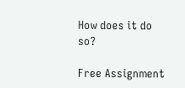How does it do so?

Free Assignment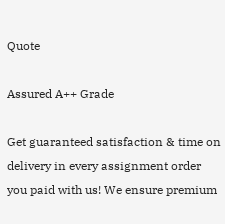Quote

Assured A++ Grade

Get guaranteed satisfaction & time on delivery in every assignment order you paid with us! We ensure premium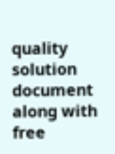quality solution document along with free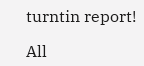turntin report!

All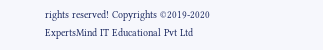rights reserved! Copyrights ©2019-2020 ExpertsMind IT Educational Pvt Ltd